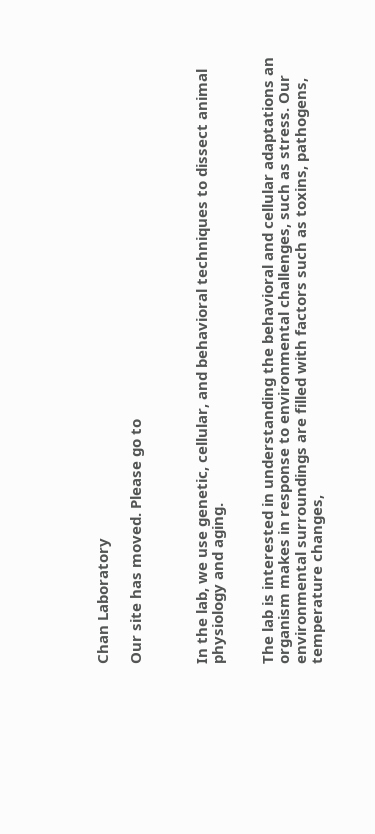Chan Laboratory

Our site has moved. Please go to



In the lab, we use genetic, cellular, and behavioral techniques to dissect animal physiology and aging.


The lab is interested in understanding the behavioral and cellular adaptations an organism makes in response to environmental challenges, such as stress. Our environmental surroundings are filled with factors such as toxins, pathogens, temperature changes,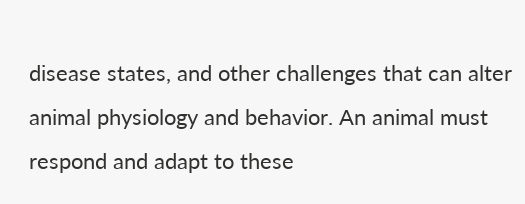disease states, and other challenges that can alter animal physiology and behavior. An animal must respond and adapt to these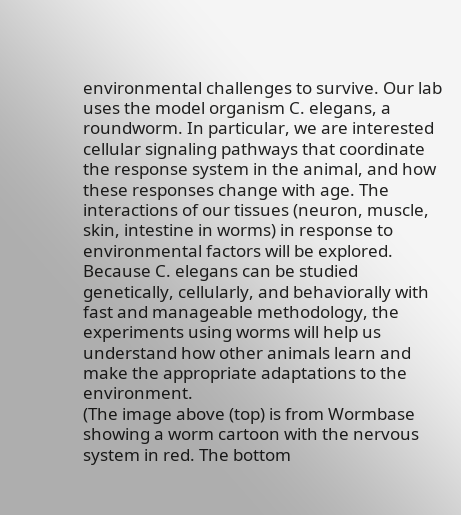environmental challenges to survive. Our lab uses the model organism C. elegans, a roundworm. In particular, we are interested cellular signaling pathways that coordinate the response system in the animal, and how these responses change with age. The interactions of our tissues (neuron, muscle, skin, intestine in worms) in response to environmental factors will be explored. Because C. elegans can be studied genetically, cellularly, and behaviorally with fast and manageable methodology, the experiments using worms will help us understand how other animals learn and make the appropriate adaptations to the environment.
(The image above (top) is from Wormbase showing a worm cartoon with the nervous system in red. The bottom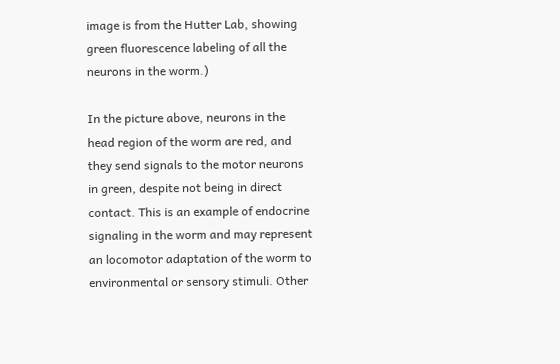image is from the Hutter Lab, showing green fluorescence labeling of all the neurons in the worm.)

In the picture above, neurons in the head region of the worm are red, and they send signals to the motor neurons in green, despite not being in direct contact. This is an example of endocrine signaling in the worm and may represent an locomotor adaptation of the worm to environmental or sensory stimuli. Other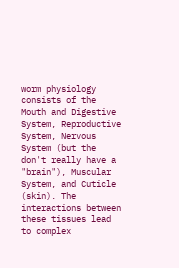worm physiology consists of the Mouth and Digestive System, Reproductive System, Nervous System (but the don't really have a "brain"), Muscular System, and Cuticle (skin). The interactions between these tissues lead to complex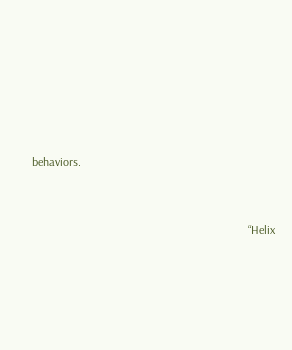behaviors.


                                                                        “Helix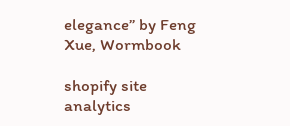elegance” by Feng Xue, Wormbook

shopify site analytics